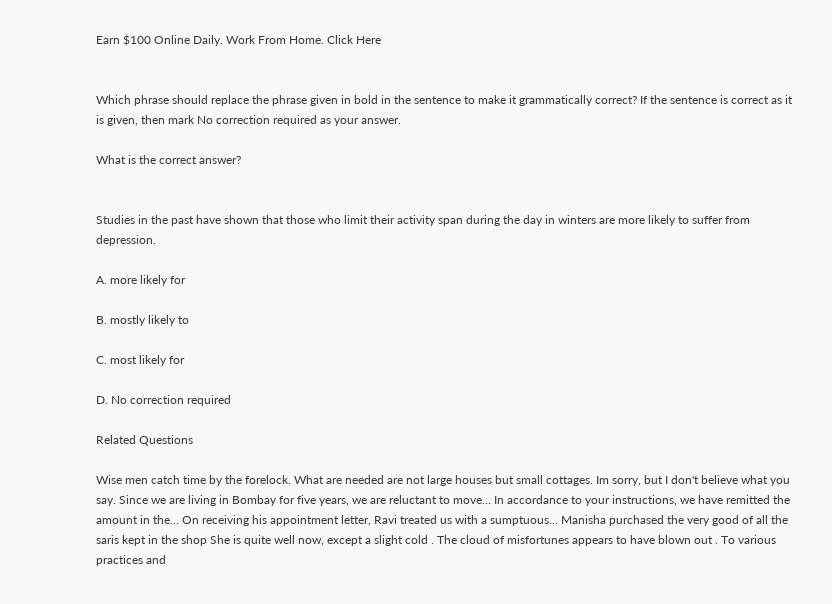Earn $100 Online Daily. Work From Home. Click Here


Which phrase should replace the phrase given in bold in the sentence to make it grammatically correct? If the sentence is correct as it is given, then mark No correction required as your answer.

What is the correct answer?


Studies in the past have shown that those who limit their activity span during the day in winters are more likely to suffer from depression.

A. more likely for

B. mostly likely to

C. most likely for

D. No correction required

Related Questions

Wise men catch time by the forelock. What are needed are not large houses but small cottages. Im sorry, but I don't believe what you say. Since we are living in Bombay for five years, we are reluctant to move… In accordance to your instructions, we have remitted the amount in the… On receiving his appointment letter, Ravi treated us with a sumptuous… Manisha purchased the very good of all the saris kept in the shop She is quite well now, except a slight cold . The cloud of misfortunes appears to have blown out . To various practices and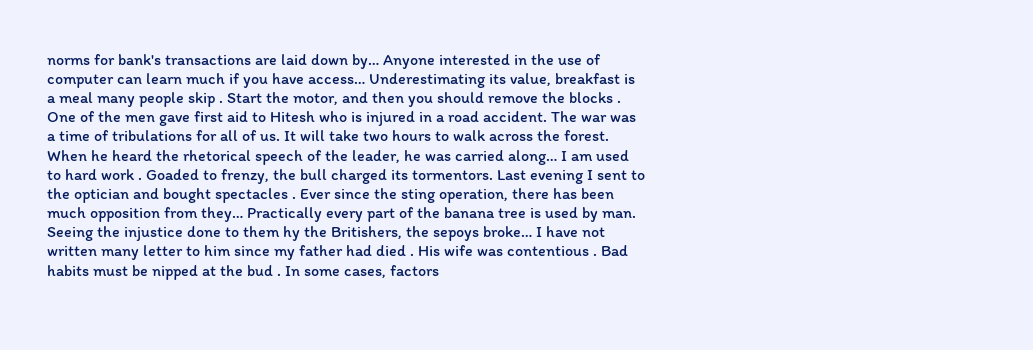norms for bank's transactions are laid down by… Anyone interested in the use of computer can learn much if you have access… Underestimating its value, breakfast is a meal many people skip . Start the motor, and then you should remove the blocks . One of the men gave first aid to Hitesh who is injured in a road accident. The war was a time of tribulations for all of us. It will take two hours to walk across the forest. When he heard the rhetorical speech of the leader, he was carried along… I am used to hard work . Goaded to frenzy, the bull charged its tormentors. Last evening I sent to the optician and bought spectacles . Ever since the sting operation, there has been much opposition from they… Practically every part of the banana tree is used by man. Seeing the injustice done to them hy the Britishers, the sepoys broke… I have not written many letter to him since my father had died . His wife was contentious . Bad habits must be nipped at the bud . In some cases, factors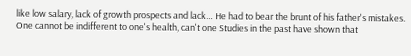like low salary, lack of growth prospects and lack… He had to bear the brunt of his father's mistakes. One cannot be indifferent to one's health, can't one Studies in the past have shown that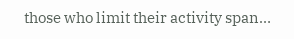those who limit their activity span…